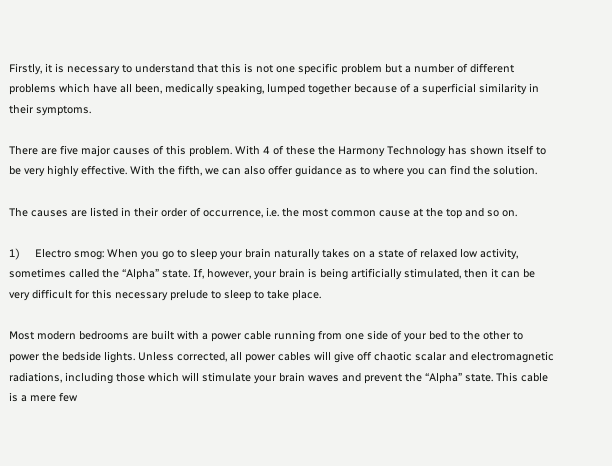Firstly, it is necessary to understand that this is not one specific problem but a number of different problems which have all been, medically speaking, lumped together because of a superficial similarity in their symptoms.

There are five major causes of this problem. With 4 of these the Harmony Technology has shown itself to be very highly effective. With the fifth, we can also offer guidance as to where you can find the solution.

The causes are listed in their order of occurrence, i.e. the most common cause at the top and so on.

1)     Electro smog: When you go to sleep your brain naturally takes on a state of relaxed low activity, sometimes called the “Alpha” state. If, however, your brain is being artificially stimulated, then it can be very difficult for this necessary prelude to sleep to take place.

Most modern bedrooms are built with a power cable running from one side of your bed to the other to power the bedside lights. Unless corrected, all power cables will give off chaotic scalar and electromagnetic radiations, including those which will stimulate your brain waves and prevent the “Alpha” state. This cable is a mere few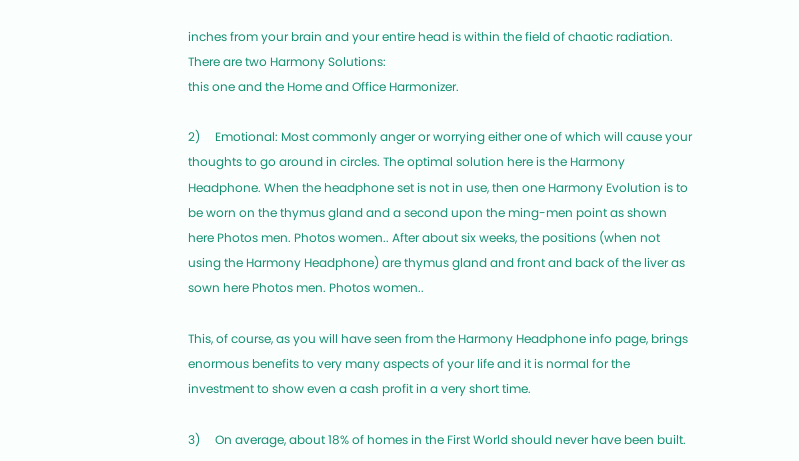inches from your brain and your entire head is within the field of chaotic radiation. There are two Harmony Solutions:
this one and the Home and Office Harmonizer.

2)     Emotional: Most commonly anger or worrying either one of which will cause your thoughts to go around in circles. The optimal solution here is the Harmony Headphone. When the headphone set is not in use, then one Harmony Evolution is to be worn on the thymus gland and a second upon the ming-men point as shown here Photos men. Photos women.. After about six weeks, the positions (when not using the Harmony Headphone) are thymus gland and front and back of the liver as sown here Photos men. Photos women..

This, of course, as you will have seen from the Harmony Headphone info page, brings enormous benefits to very many aspects of your life and it is normal for the investment to show even a cash profit in a very short time.

3)     On average, about 18% of homes in the First World should never have been built.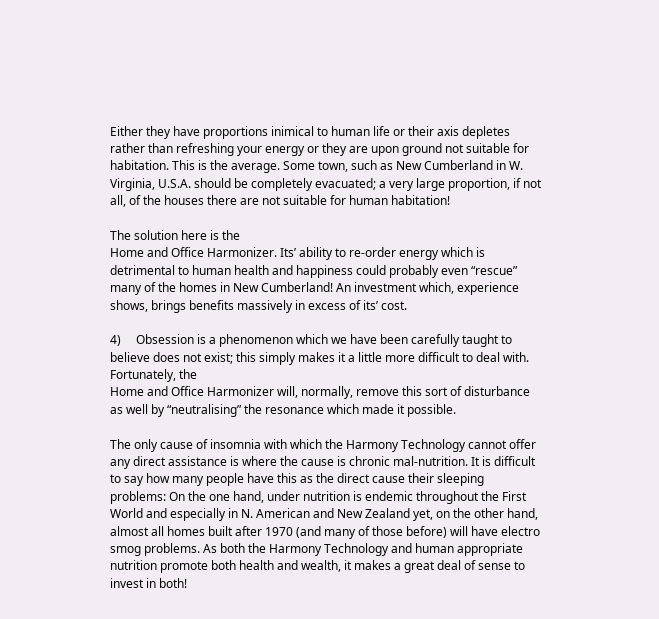Either they have proportions inimical to human life or their axis depletes rather than refreshing your energy or they are upon ground not suitable for habitation. This is the average. Some town, such as New Cumberland in W. Virginia, U.S.A. should be completely evacuated; a very large proportion, if not all, of the houses there are not suitable for human habitation!

The solution here is the
Home and Office Harmonizer. Its’ ability to re-order energy which is detrimental to human health and happiness could probably even “rescue” many of the homes in New Cumberland! An investment which, experience shows, brings benefits massively in excess of its’ cost.

4)     Obsession is a phenomenon which we have been carefully taught to believe does not exist; this simply makes it a little more difficult to deal with. Fortunately, the
Home and Office Harmonizer will, normally, remove this sort of disturbance as well by “neutralising” the resonance which made it possible.

The only cause of insomnia with which the Harmony Technology cannot offer any direct assistance is where the cause is chronic mal-nutrition. It is difficult to say how many people have this as the direct cause their sleeping problems: On the one hand, under nutrition is endemic throughout the First World and especially in N. American and New Zealand yet, on the other hand, almost all homes built after 1970 (and many of those before) will have electro smog problems. As both the Harmony Technology and human appropriate nutrition promote both health and wealth, it makes a great deal of sense to invest in both!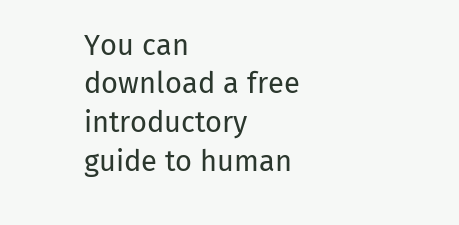You can download a free introductory guide to human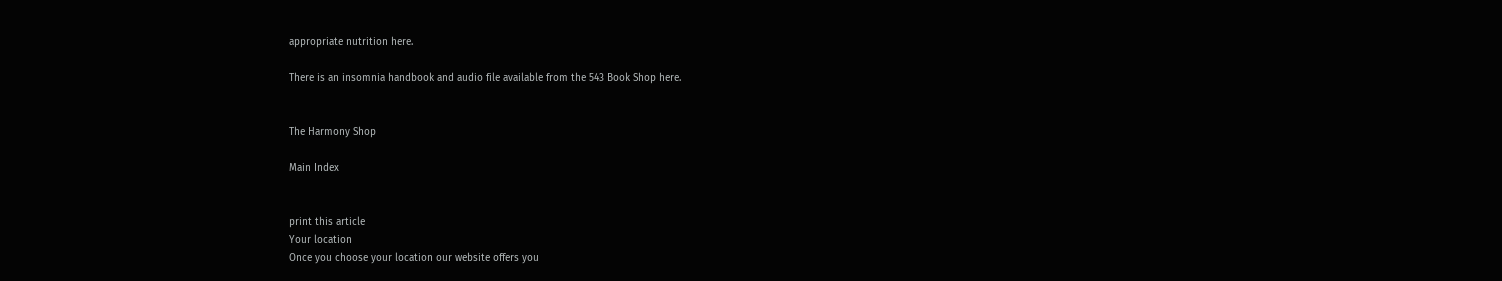appropriate nutrition here.

There is an insomnia handbook and audio file available from the 543 Book Shop here.


The Harmony Shop

Main Index


print this article
Your location
Once you choose your location our website offers you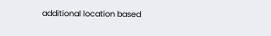additional location based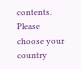contents. Please choose your country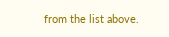from the list above.